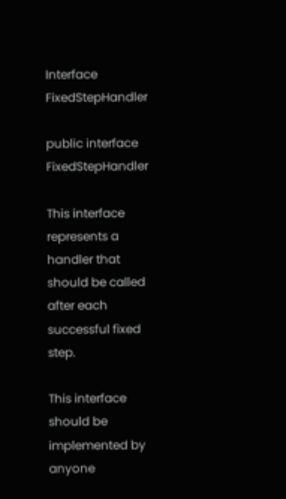Interface FixedStepHandler

public interface FixedStepHandler

This interface represents a handler that should be called after each successful fixed step.

This interface should be implemented by anyone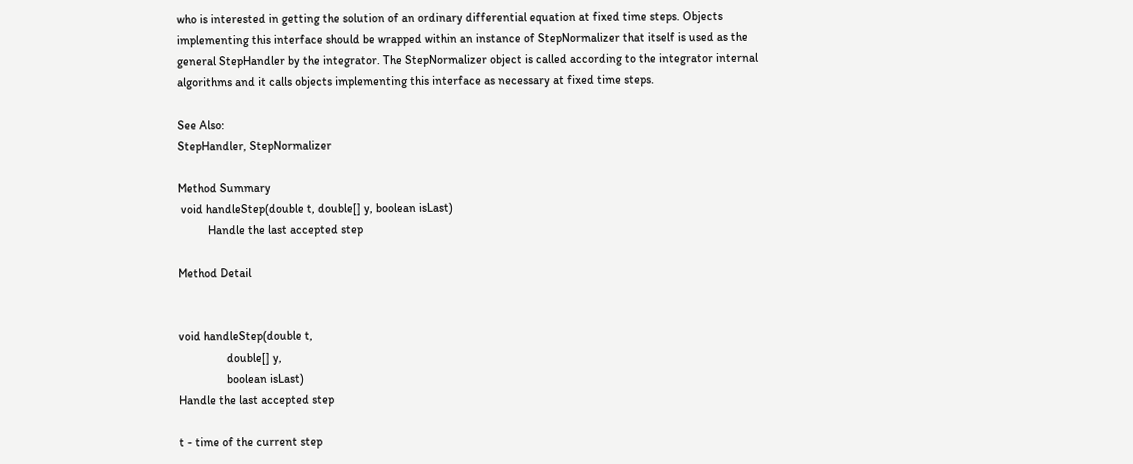who is interested in getting the solution of an ordinary differential equation at fixed time steps. Objects implementing this interface should be wrapped within an instance of StepNormalizer that itself is used as the general StepHandler by the integrator. The StepNormalizer object is called according to the integrator internal algorithms and it calls objects implementing this interface as necessary at fixed time steps.

See Also:
StepHandler, StepNormalizer

Method Summary
 void handleStep(double t, double[] y, boolean isLast)
          Handle the last accepted step

Method Detail


void handleStep(double t,
                double[] y,
                boolean isLast)
Handle the last accepted step

t - time of the current step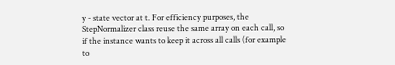y - state vector at t. For efficiency purposes, the StepNormalizer class reuse the same array on each call, so if the instance wants to keep it across all calls (for example to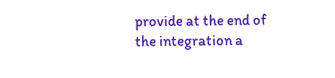provide at the end of the integration a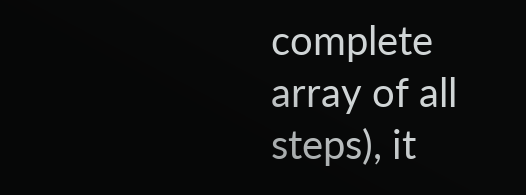complete array of all steps), it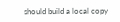should build a local copy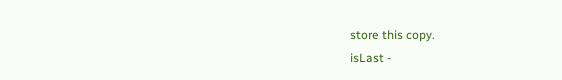store this copy.
isLast -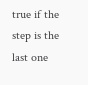true if the step is the last one